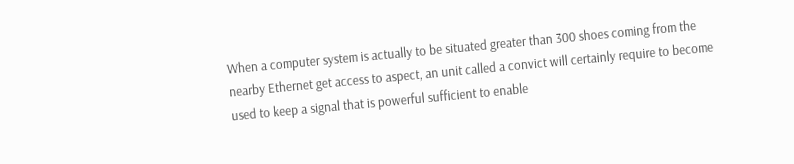When a computer system is actually to be situated greater than 300 shoes coming from the nearby Ethernet get access to aspect, an unit called a convict will certainly require to become used to keep a signal that is powerful sufficient to enable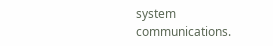system communications.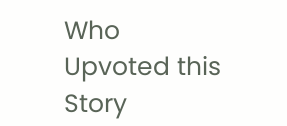Who Upvoted this Story